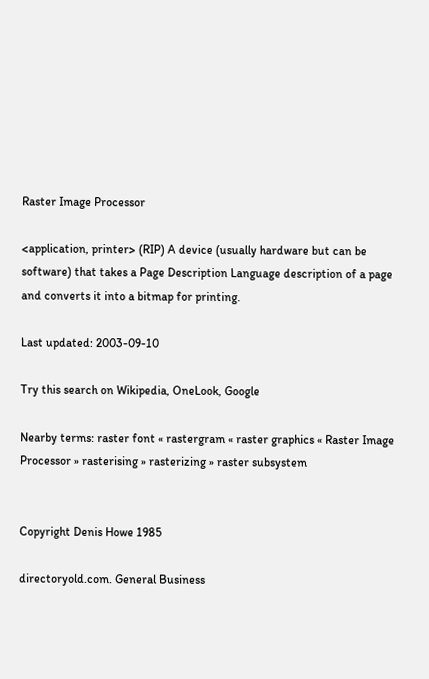Raster Image Processor

<application, printer> (RIP) A device (usually hardware but can be software) that takes a Page Description Language description of a page and converts it into a bitmap for printing.

Last updated: 2003-09-10

Try this search on Wikipedia, OneLook, Google

Nearby terms: raster font « rastergram « raster graphics « Raster Image Processor » rasterising » rasterizing » raster subsystem


Copyright Denis Howe 1985

directoryold.com. General Business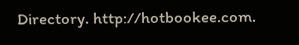Directory. http://hotbookee.com.